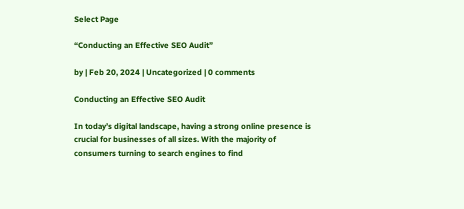Select Page

“Conducting an Effective SEO Audit”

by | Feb 20, 2024 | Uncategorized | 0 comments

Conducting an Effective SEO Audit

In today’s digital landscape, having a strong online presence is crucial for businesses of all sizes. With the majority of consumers turning to search engines to find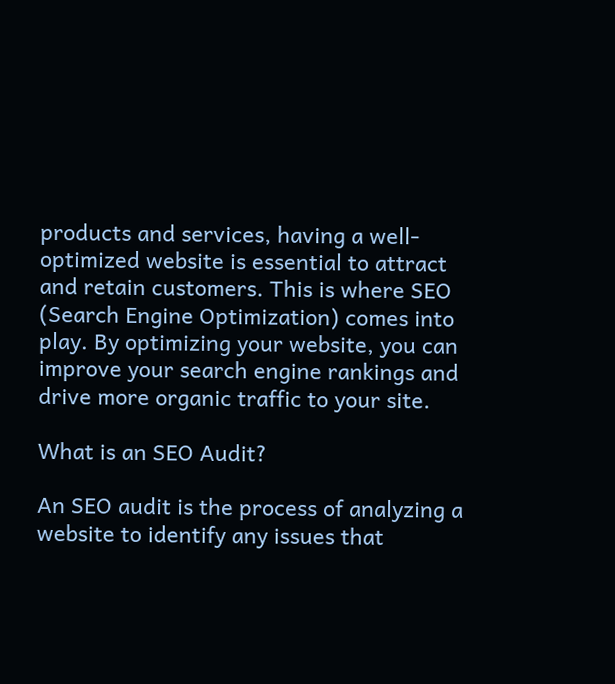products and services, having a well-optimized website is essential to attract and retain customers. This is where SEO (Search Engine Optimization) comes into play. By optimizing your website, you can improve your search engine rankings and drive more organic traffic to your site.

What is an SEO Audit?

An SEO audit is the process of analyzing a website to identify any issues that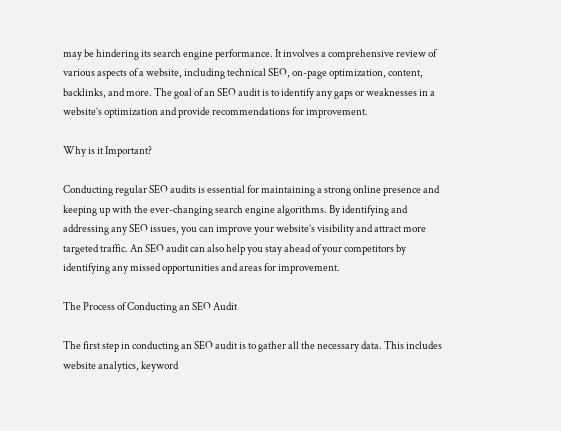may be hindering its search engine performance. It involves a comprehensive review of various aspects of a website, including technical SEO, on-page optimization, content, backlinks, and more. The goal of an SEO audit is to identify any gaps or weaknesses in a website’s optimization and provide recommendations for improvement.

Why is it Important?

Conducting regular SEO audits is essential for maintaining a strong online presence and keeping up with the ever-changing search engine algorithms. By identifying and addressing any SEO issues, you can improve your website’s visibility and attract more targeted traffic. An SEO audit can also help you stay ahead of your competitors by identifying any missed opportunities and areas for improvement.

The Process of Conducting an SEO Audit

The first step in conducting an SEO audit is to gather all the necessary data. This includes website analytics, keyword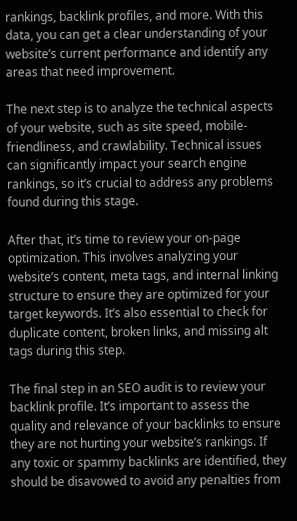rankings, backlink profiles, and more. With this data, you can get a clear understanding of your website’s current performance and identify any areas that need improvement.

The next step is to analyze the technical aspects of your website, such as site speed, mobile-friendliness, and crawlability. Technical issues can significantly impact your search engine rankings, so it’s crucial to address any problems found during this stage.

After that, it’s time to review your on-page optimization. This involves analyzing your website’s content, meta tags, and internal linking structure to ensure they are optimized for your target keywords. It’s also essential to check for duplicate content, broken links, and missing alt tags during this step.

The final step in an SEO audit is to review your backlink profile. It’s important to assess the quality and relevance of your backlinks to ensure they are not hurting your website’s rankings. If any toxic or spammy backlinks are identified, they should be disavowed to avoid any penalties from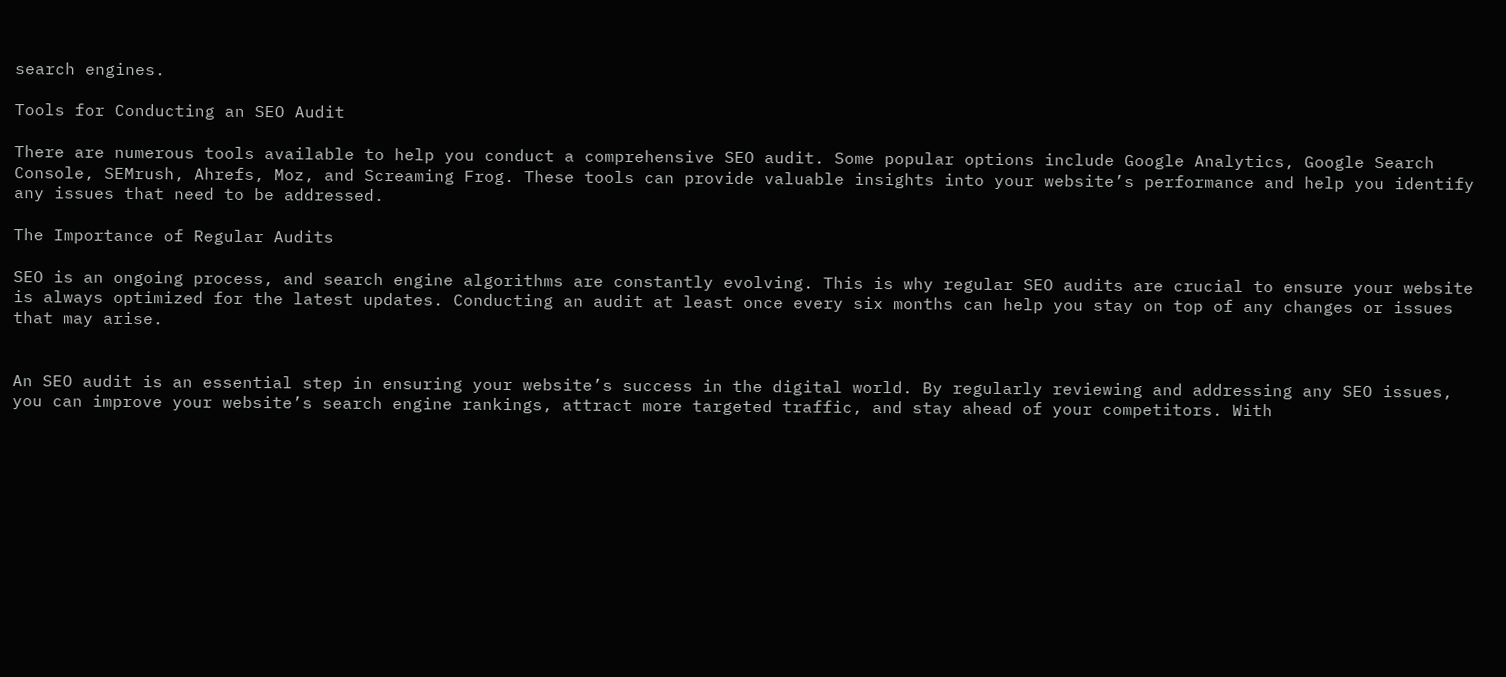search engines.

Tools for Conducting an SEO Audit

There are numerous tools available to help you conduct a comprehensive SEO audit. Some popular options include Google Analytics, Google Search Console, SEMrush, Ahrefs, Moz, and Screaming Frog. These tools can provide valuable insights into your website’s performance and help you identify any issues that need to be addressed.

The Importance of Regular Audits

SEO is an ongoing process, and search engine algorithms are constantly evolving. This is why regular SEO audits are crucial to ensure your website is always optimized for the latest updates. Conducting an audit at least once every six months can help you stay on top of any changes or issues that may arise.


An SEO audit is an essential step in ensuring your website’s success in the digital world. By regularly reviewing and addressing any SEO issues, you can improve your website’s search engine rankings, attract more targeted traffic, and stay ahead of your competitors. With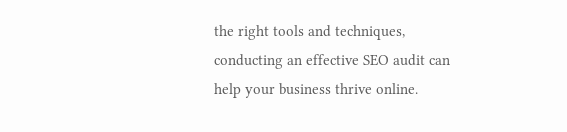the right tools and techniques, conducting an effective SEO audit can help your business thrive online.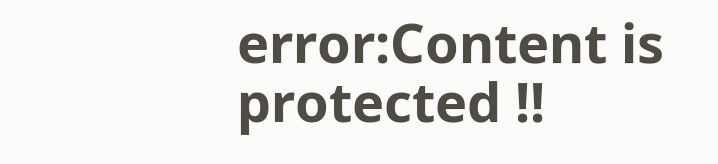error:Content is protected !!